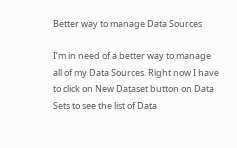Better way to manage Data Sources

I’m in need of a better way to manage all of my Data Sources. Right now I have to click on New Dataset button on Data Sets to see the list of Data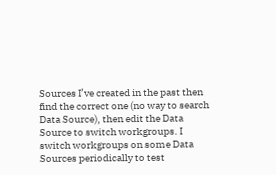Sources I’ve created in the past then find the correct one (no way to search Data Source), then edit the Data Source to switch workgroups. I switch workgroups on some Data Sources periodically to test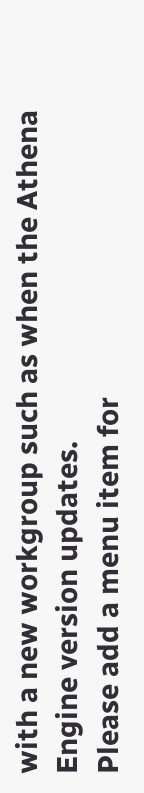with a new workgroup such as when the Athena Engine version updates.
Please add a menu item for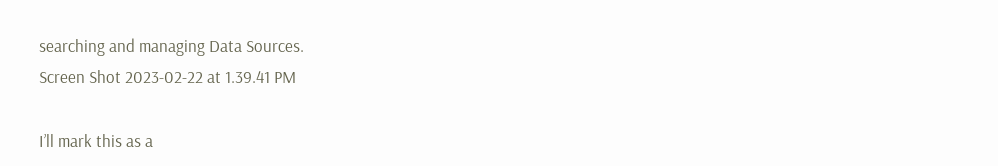searching and managing Data Sources.
Screen Shot 2023-02-22 at 1.39.41 PM

I’ll mark this as a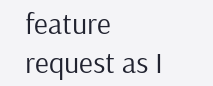feature request as I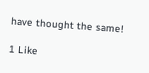have thought the same!

1 Like